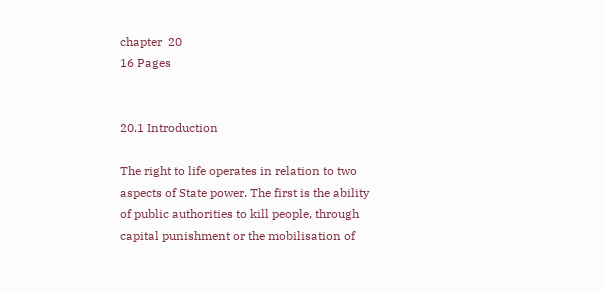chapter  20
16 Pages


20.1 Introduction

The right to life operates in relation to two aspects of State power. The first is the ability of public authorities to kill people, through capital punishment or the mobilisation of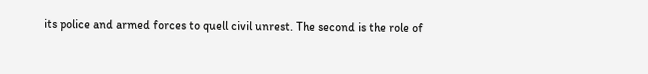its police and armed forces to quell civil unrest. The second is the role of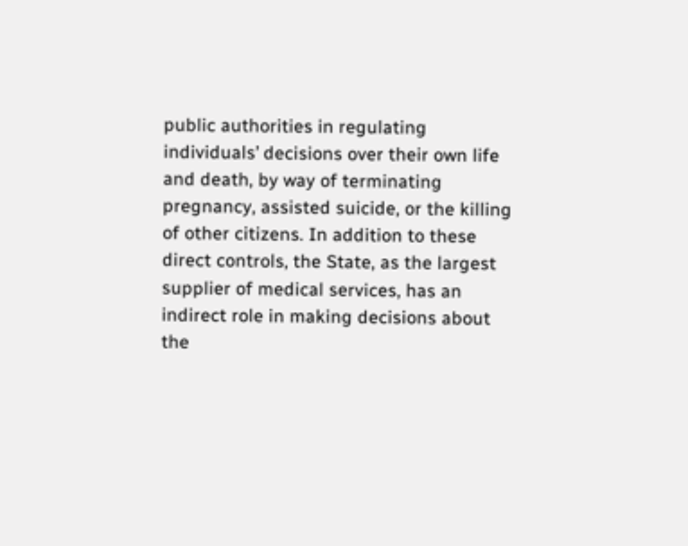public authorities in regulating individuals’ decisions over their own life and death, by way of terminating pregnancy, assisted suicide, or the killing of other citizens. In addition to these direct controls, the State, as the largest supplier of medical services, has an indirect role in making decisions about the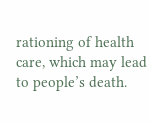rationing of health care, which may lead to people’s death.